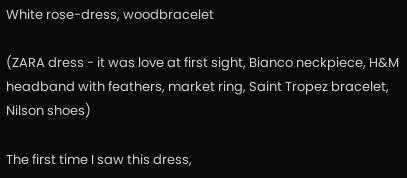White rose-dress, woodbracelet

(ZARA dress - it was love at first sight, Bianco neckpiece, H&M headband with feathers, market ring, Saint Tropez bracelet, Nilson shoes)

The first time I saw this dress,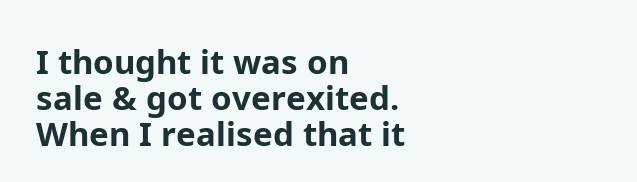I thought it was on sale & got overexited. When I realised that it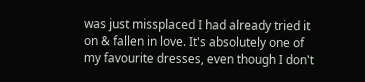was just missplaced I had already tried it on & fallen in love. It's absolutely one of my favourite dresses, even though I don't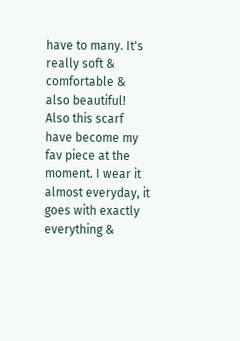have to many. It's really soft & comfortable & also beautiful! Also this scarf have become my fav piece at the moment. I wear it almost everyday, it goes with exactly everything &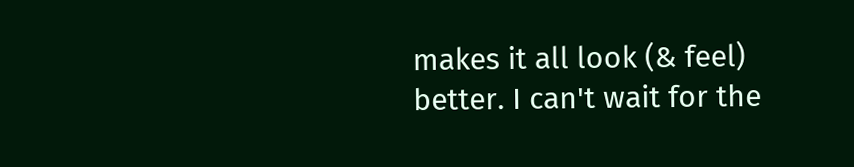makes it all look (& feel) better. I can't wait for the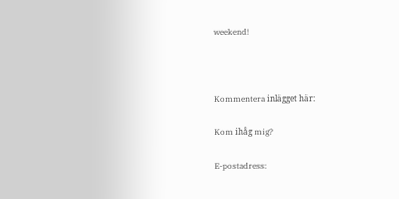weekend!



Kommentera inlägget här:

Kom ihåg mig?

E-postadress: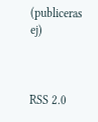(publiceras ej)



RSS 2.0